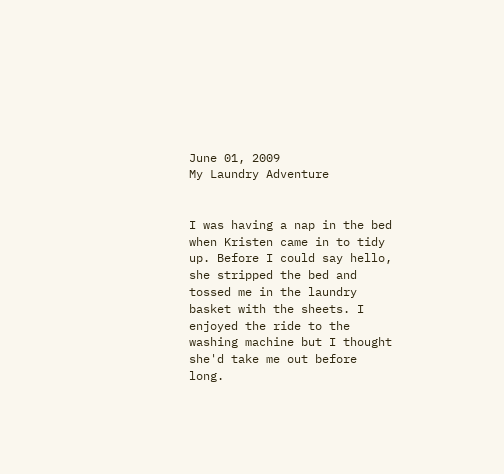June 01, 2009
My Laundry Adventure


I was having a nap in the bed when Kristen came in to tidy up. Before I could say hello, she stripped the bed and tossed me in the laundry basket with the sheets. I enjoyed the ride to the washing machine but I thought she'd take me out before long.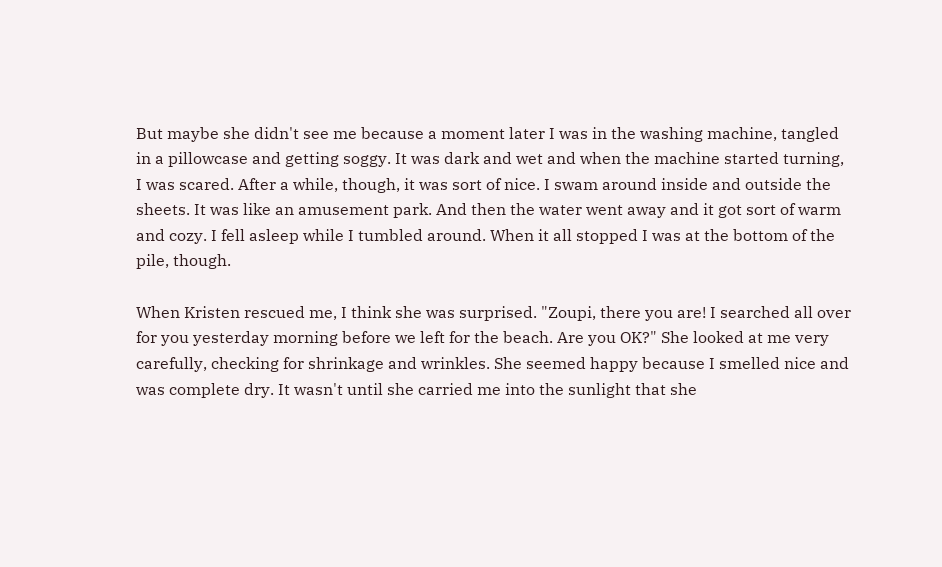But maybe she didn't see me because a moment later I was in the washing machine, tangled in a pillowcase and getting soggy. It was dark and wet and when the machine started turning, I was scared. After a while, though, it was sort of nice. I swam around inside and outside the sheets. It was like an amusement park. And then the water went away and it got sort of warm and cozy. I fell asleep while I tumbled around. When it all stopped I was at the bottom of the pile, though.

When Kristen rescued me, I think she was surprised. "Zoupi, there you are! I searched all over for you yesterday morning before we left for the beach. Are you OK?" She looked at me very carefully, checking for shrinkage and wrinkles. She seemed happy because I smelled nice and was complete dry. It wasn't until she carried me into the sunlight that she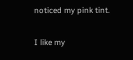noticed my pink tint.

I like my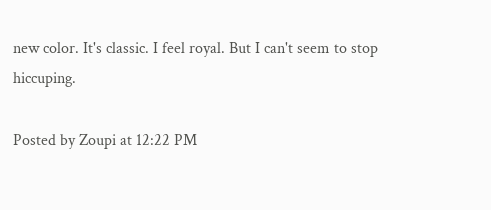new color. It's classic. I feel royal. But I can't seem to stop hiccuping.

Posted by Zoupi at 12:22 PM